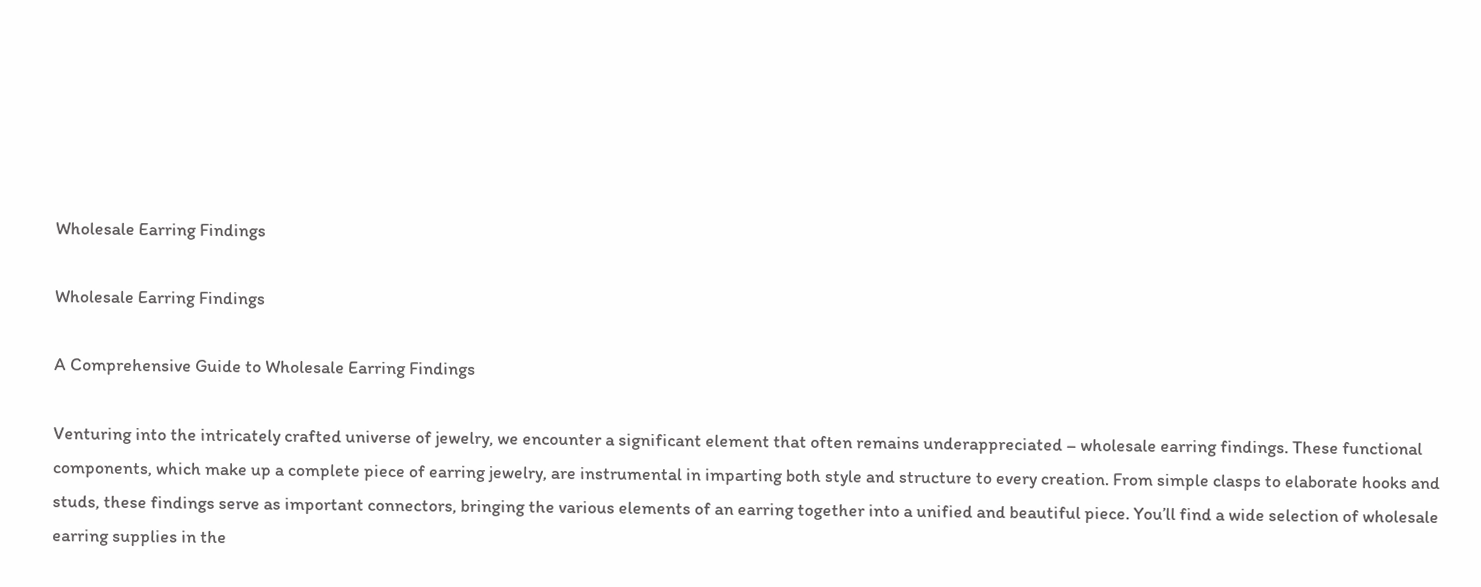Wholesale Earring Findings

Wholesale Earring Findings

A Comprehensive Guide to Wholesale Earring Findings

Venturing into the intricately crafted universe of jewelry, we encounter a significant element that often remains underappreciated – wholesale earring findings. These functional components, which make up a complete piece of earring jewelry, are instrumental in imparting both style and structure to every creation. From simple clasps to elaborate hooks and studs, these findings serve as important connectors, bringing the various elements of an earring together into a unified and beautiful piece. You’ll find a wide selection of wholesale earring supplies in the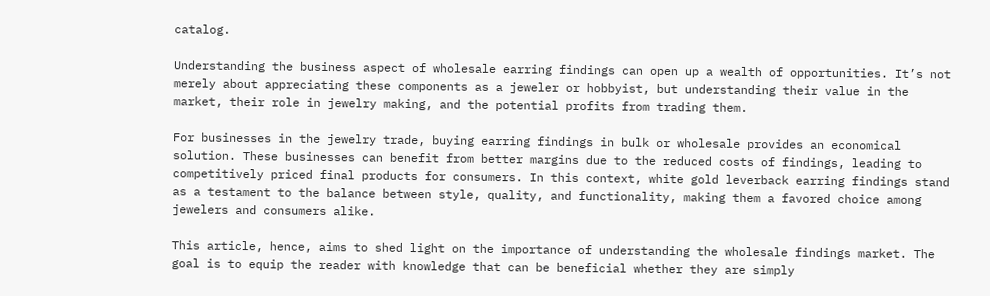catalog.

Understanding the business aspect of wholesale earring findings can open up a wealth of opportunities. It’s not merely about appreciating these components as a jeweler or hobbyist, but understanding their value in the market, their role in jewelry making, and the potential profits from trading them.

For businesses in the jewelry trade, buying earring findings in bulk or wholesale provides an economical solution. These businesses can benefit from better margins due to the reduced costs of findings, leading to competitively priced final products for consumers. In this context, white gold leverback earring findings stand as a testament to the balance between style, quality, and functionality, making them a favored choice among jewelers and consumers alike.

This article, hence, aims to shed light on the importance of understanding the wholesale findings market. The goal is to equip the reader with knowledge that can be beneficial whether they are simply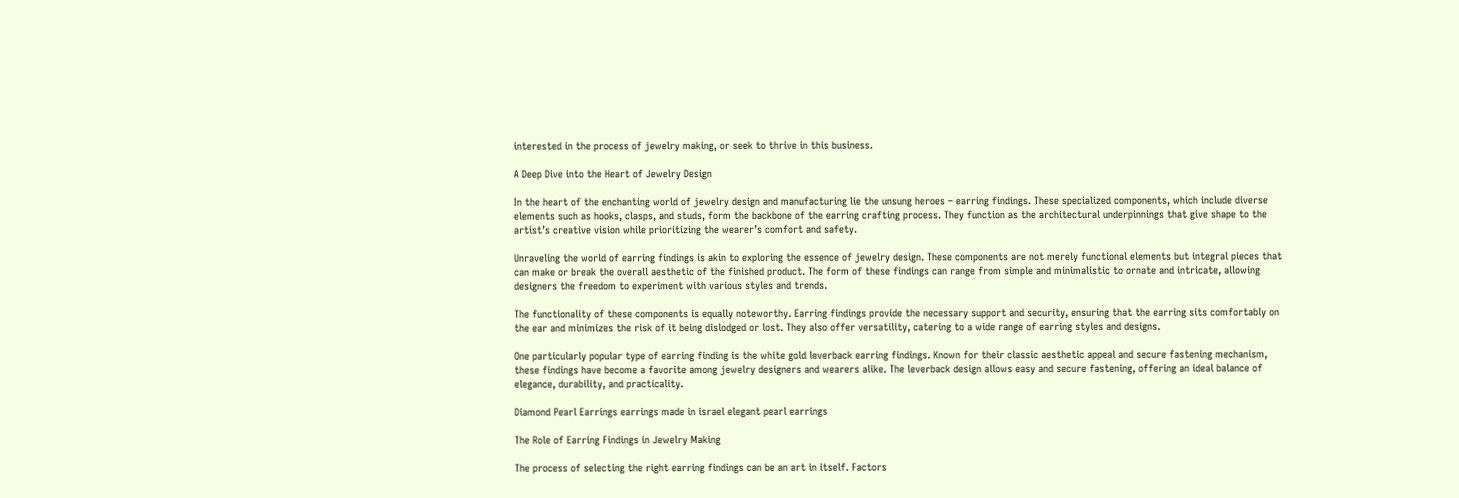interested in the process of jewelry making, or seek to thrive in this business.

A Deep Dive into the Heart of Jewelry Design

In the heart of the enchanting world of jewelry design and manufacturing lie the unsung heroes – earring findings. These specialized components, which include diverse elements such as hooks, clasps, and studs, form the backbone of the earring crafting process. They function as the architectural underpinnings that give shape to the artist’s creative vision while prioritizing the wearer’s comfort and safety.

Unraveling the world of earring findings is akin to exploring the essence of jewelry design. These components are not merely functional elements but integral pieces that can make or break the overall aesthetic of the finished product. The form of these findings can range from simple and minimalistic to ornate and intricate, allowing designers the freedom to experiment with various styles and trends.

The functionality of these components is equally noteworthy. Earring findings provide the necessary support and security, ensuring that the earring sits comfortably on the ear and minimizes the risk of it being dislodged or lost. They also offer versatility, catering to a wide range of earring styles and designs.

One particularly popular type of earring finding is the white gold leverback earring findings. Known for their classic aesthetic appeal and secure fastening mechanism, these findings have become a favorite among jewelry designers and wearers alike. The leverback design allows easy and secure fastening, offering an ideal balance of elegance, durability, and practicality.

Diamond Pearl Earrings earrings made in israel elegant pearl earrings

The Role of Earring Findings in Jewelry Making

The process of selecting the right earring findings can be an art in itself. Factors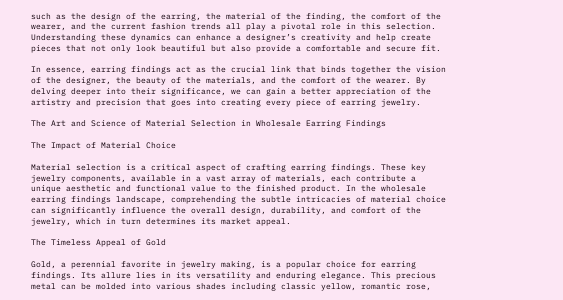such as the design of the earring, the material of the finding, the comfort of the wearer, and the current fashion trends all play a pivotal role in this selection. Understanding these dynamics can enhance a designer’s creativity and help create pieces that not only look beautiful but also provide a comfortable and secure fit.

In essence, earring findings act as the crucial link that binds together the vision of the designer, the beauty of the materials, and the comfort of the wearer. By delving deeper into their significance, we can gain a better appreciation of the artistry and precision that goes into creating every piece of earring jewelry.

The Art and Science of Material Selection in Wholesale Earring Findings

The Impact of Material Choice

Material selection is a critical aspect of crafting earring findings. These key jewelry components, available in a vast array of materials, each contribute a unique aesthetic and functional value to the finished product. In the wholesale earring findings landscape, comprehending the subtle intricacies of material choice can significantly influence the overall design, durability, and comfort of the jewelry, which in turn determines its market appeal.

The Timeless Appeal of Gold

Gold, a perennial favorite in jewelry making, is a popular choice for earring findings. Its allure lies in its versatility and enduring elegance. This precious metal can be molded into various shades including classic yellow, romantic rose,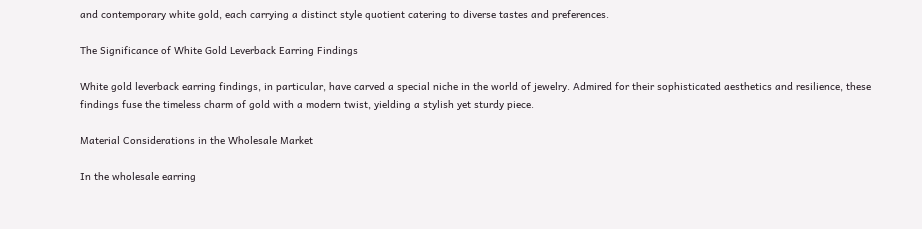and contemporary white gold, each carrying a distinct style quotient catering to diverse tastes and preferences.

The Significance of White Gold Leverback Earring Findings

White gold leverback earring findings, in particular, have carved a special niche in the world of jewelry. Admired for their sophisticated aesthetics and resilience, these findings fuse the timeless charm of gold with a modern twist, yielding a stylish yet sturdy piece.

Material Considerations in the Wholesale Market

In the wholesale earring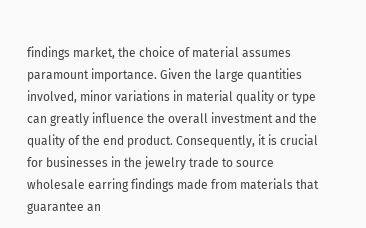findings market, the choice of material assumes paramount importance. Given the large quantities involved, minor variations in material quality or type can greatly influence the overall investment and the quality of the end product. Consequently, it is crucial for businesses in the jewelry trade to source wholesale earring findings made from materials that guarantee an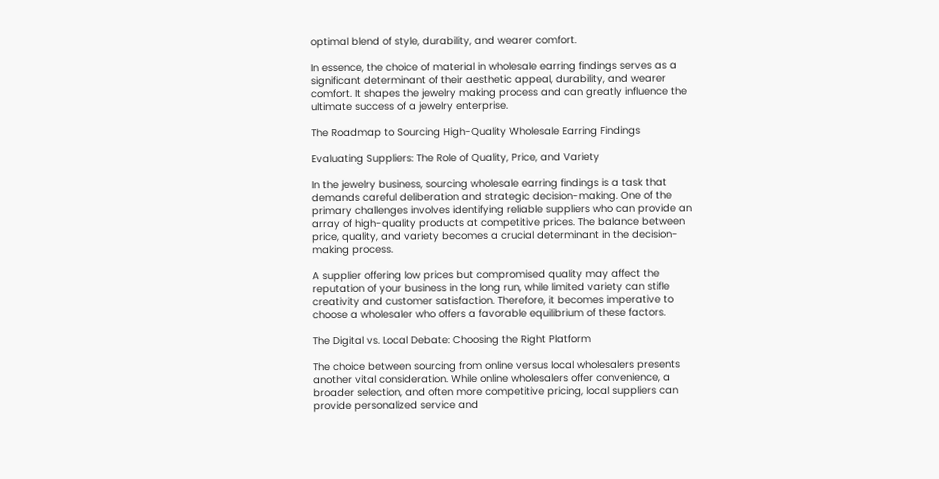optimal blend of style, durability, and wearer comfort.

In essence, the choice of material in wholesale earring findings serves as a significant determinant of their aesthetic appeal, durability, and wearer comfort. It shapes the jewelry making process and can greatly influence the ultimate success of a jewelry enterprise.

The Roadmap to Sourcing High-Quality Wholesale Earring Findings

Evaluating Suppliers: The Role of Quality, Price, and Variety

In the jewelry business, sourcing wholesale earring findings is a task that demands careful deliberation and strategic decision-making. One of the primary challenges involves identifying reliable suppliers who can provide an array of high-quality products at competitive prices. The balance between price, quality, and variety becomes a crucial determinant in the decision-making process.

A supplier offering low prices but compromised quality may affect the reputation of your business in the long run, while limited variety can stifle creativity and customer satisfaction. Therefore, it becomes imperative to choose a wholesaler who offers a favorable equilibrium of these factors.

The Digital vs. Local Debate: Choosing the Right Platform

The choice between sourcing from online versus local wholesalers presents another vital consideration. While online wholesalers offer convenience, a broader selection, and often more competitive pricing, local suppliers can provide personalized service and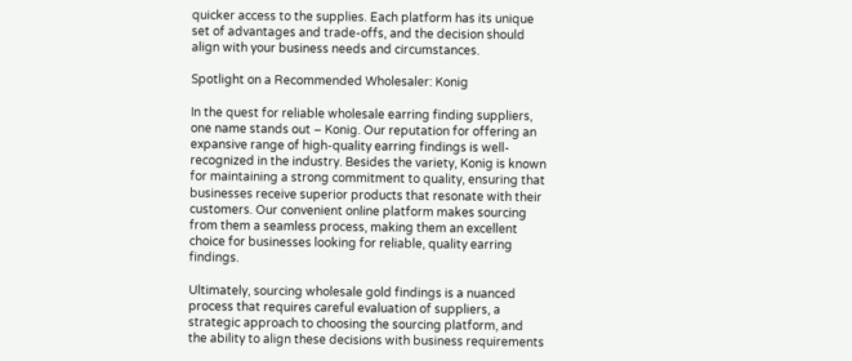quicker access to the supplies. Each platform has its unique set of advantages and trade-offs, and the decision should align with your business needs and circumstances.

Spotlight on a Recommended Wholesaler: Konig

In the quest for reliable wholesale earring finding suppliers, one name stands out – Konig. Our reputation for offering an expansive range of high-quality earring findings is well-recognized in the industry. Besides the variety, Konig is known for maintaining a strong commitment to quality, ensuring that businesses receive superior products that resonate with their customers. Our convenient online platform makes sourcing from them a seamless process, making them an excellent choice for businesses looking for reliable, quality earring findings.

Ultimately, sourcing wholesale gold findings is a nuanced process that requires careful evaluation of suppliers, a strategic approach to choosing the sourcing platform, and the ability to align these decisions with business requirements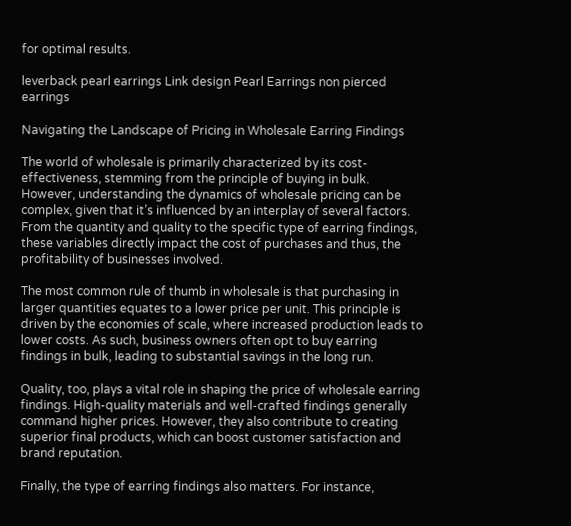for optimal results.

leverback pearl earrings Link design Pearl Earrings non pierced earrings

Navigating the Landscape of Pricing in Wholesale Earring Findings

The world of wholesale is primarily characterized by its cost-effectiveness, stemming from the principle of buying in bulk. However, understanding the dynamics of wholesale pricing can be complex, given that it’s influenced by an interplay of several factors. From the quantity and quality to the specific type of earring findings, these variables directly impact the cost of purchases and thus, the profitability of businesses involved.

The most common rule of thumb in wholesale is that purchasing in larger quantities equates to a lower price per unit. This principle is driven by the economies of scale, where increased production leads to lower costs. As such, business owners often opt to buy earring findings in bulk, leading to substantial savings in the long run.

Quality, too, plays a vital role in shaping the price of wholesale earring findings. High-quality materials and well-crafted findings generally command higher prices. However, they also contribute to creating superior final products, which can boost customer satisfaction and brand reputation.

Finally, the type of earring findings also matters. For instance,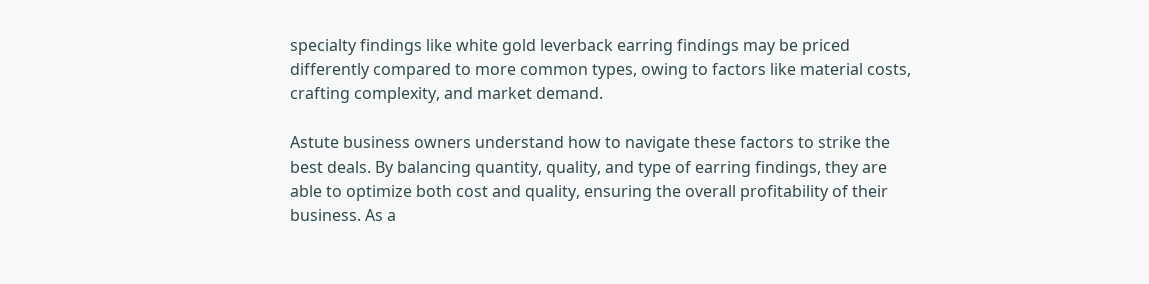specialty findings like white gold leverback earring findings may be priced differently compared to more common types, owing to factors like material costs, crafting complexity, and market demand.

Astute business owners understand how to navigate these factors to strike the best deals. By balancing quantity, quality, and type of earring findings, they are able to optimize both cost and quality, ensuring the overall profitability of their business. As a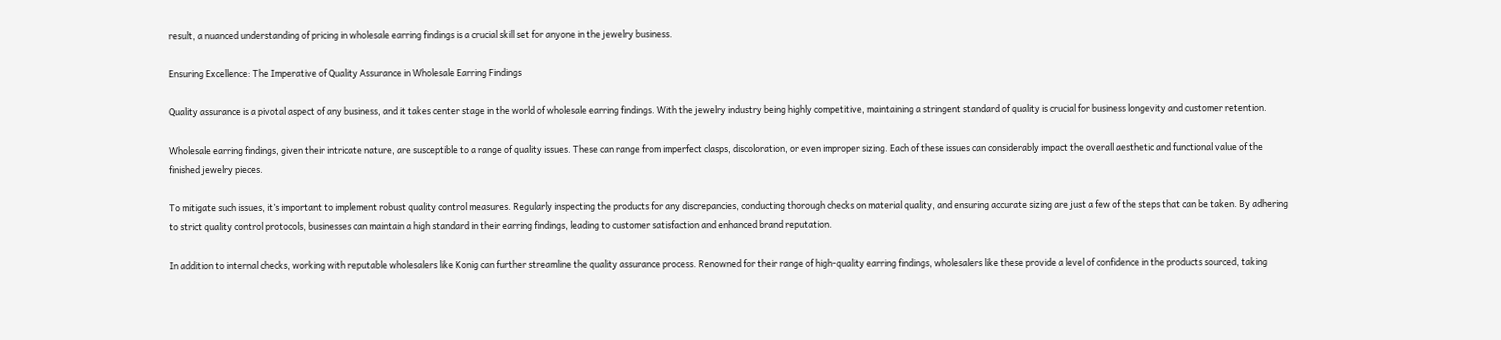result, a nuanced understanding of pricing in wholesale earring findings is a crucial skill set for anyone in the jewelry business.

Ensuring Excellence: The Imperative of Quality Assurance in Wholesale Earring Findings

Quality assurance is a pivotal aspect of any business, and it takes center stage in the world of wholesale earring findings. With the jewelry industry being highly competitive, maintaining a stringent standard of quality is crucial for business longevity and customer retention.

Wholesale earring findings, given their intricate nature, are susceptible to a range of quality issues. These can range from imperfect clasps, discoloration, or even improper sizing. Each of these issues can considerably impact the overall aesthetic and functional value of the finished jewelry pieces.

To mitigate such issues, it’s important to implement robust quality control measures. Regularly inspecting the products for any discrepancies, conducting thorough checks on material quality, and ensuring accurate sizing are just a few of the steps that can be taken. By adhering to strict quality control protocols, businesses can maintain a high standard in their earring findings, leading to customer satisfaction and enhanced brand reputation.

In addition to internal checks, working with reputable wholesalers like Konig can further streamline the quality assurance process. Renowned for their range of high-quality earring findings, wholesalers like these provide a level of confidence in the products sourced, taking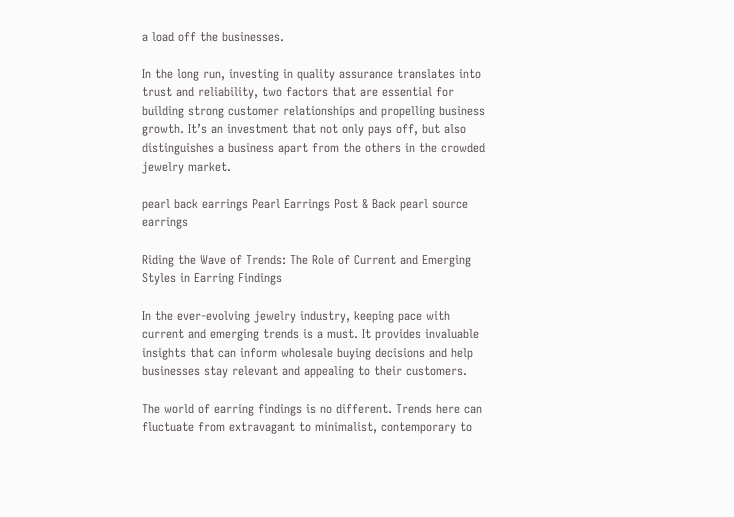a load off the businesses.

In the long run, investing in quality assurance translates into trust and reliability, two factors that are essential for building strong customer relationships and propelling business growth. It’s an investment that not only pays off, but also distinguishes a business apart from the others in the crowded jewelry market.

pearl back earrings Pearl Earrings Post & Back pearl source earrings

Riding the Wave of Trends: The Role of Current and Emerging Styles in Earring Findings

In the ever-evolving jewelry industry, keeping pace with current and emerging trends is a must. It provides invaluable insights that can inform wholesale buying decisions and help businesses stay relevant and appealing to their customers.

The world of earring findings is no different. Trends here can fluctuate from extravagant to minimalist, contemporary to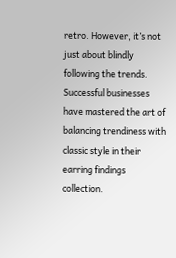retro. However, it’s not just about blindly following the trends. Successful businesses have mastered the art of balancing trendiness with classic style in their earring findings collection.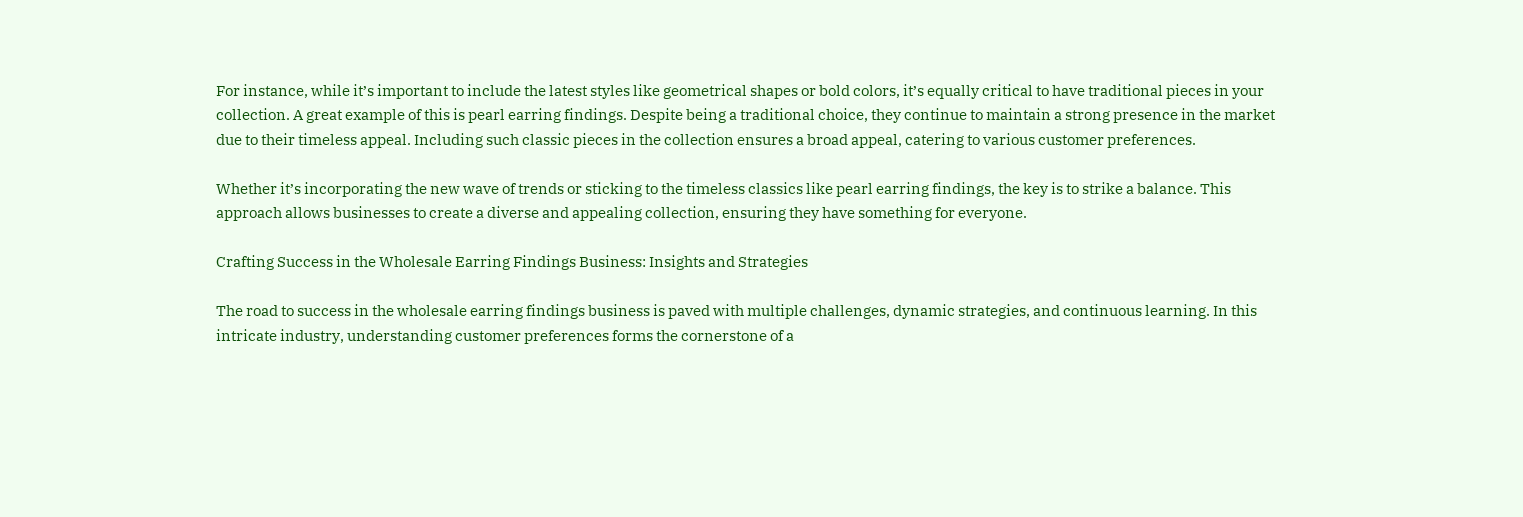For instance, while it’s important to include the latest styles like geometrical shapes or bold colors, it’s equally critical to have traditional pieces in your collection. A great example of this is pearl earring findings. Despite being a traditional choice, they continue to maintain a strong presence in the market due to their timeless appeal. Including such classic pieces in the collection ensures a broad appeal, catering to various customer preferences.

Whether it’s incorporating the new wave of trends or sticking to the timeless classics like pearl earring findings, the key is to strike a balance. This approach allows businesses to create a diverse and appealing collection, ensuring they have something for everyone.

Crafting Success in the Wholesale Earring Findings Business: Insights and Strategies

The road to success in the wholesale earring findings business is paved with multiple challenges, dynamic strategies, and continuous learning. In this intricate industry, understanding customer preferences forms the cornerstone of a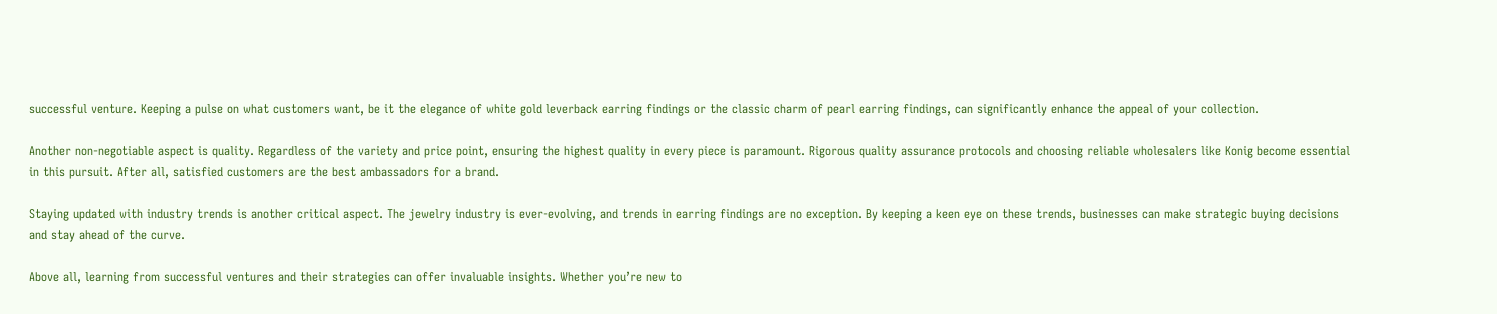successful venture. Keeping a pulse on what customers want, be it the elegance of white gold leverback earring findings or the classic charm of pearl earring findings, can significantly enhance the appeal of your collection.

Another non-negotiable aspect is quality. Regardless of the variety and price point, ensuring the highest quality in every piece is paramount. Rigorous quality assurance protocols and choosing reliable wholesalers like Konig become essential in this pursuit. After all, satisfied customers are the best ambassadors for a brand.

Staying updated with industry trends is another critical aspect. The jewelry industry is ever-evolving, and trends in earring findings are no exception. By keeping a keen eye on these trends, businesses can make strategic buying decisions and stay ahead of the curve.

Above all, learning from successful ventures and their strategies can offer invaluable insights. Whether you’re new to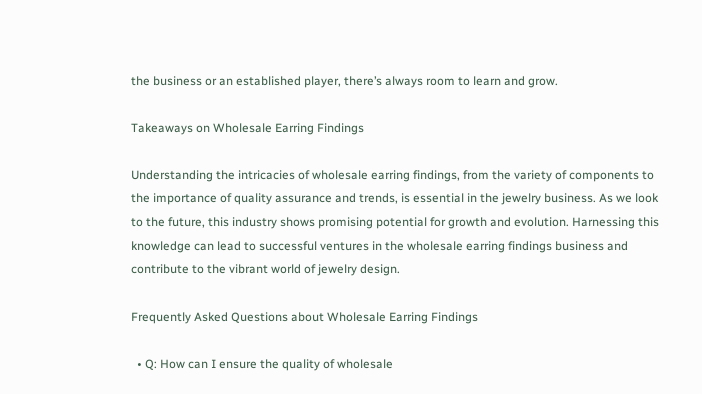the business or an established player, there’s always room to learn and grow.

Takeaways on Wholesale Earring Findings

Understanding the intricacies of wholesale earring findings, from the variety of components to the importance of quality assurance and trends, is essential in the jewelry business. As we look to the future, this industry shows promising potential for growth and evolution. Harnessing this knowledge can lead to successful ventures in the wholesale earring findings business and contribute to the vibrant world of jewelry design.

Frequently Asked Questions about Wholesale Earring Findings

  • Q: How can I ensure the quality of wholesale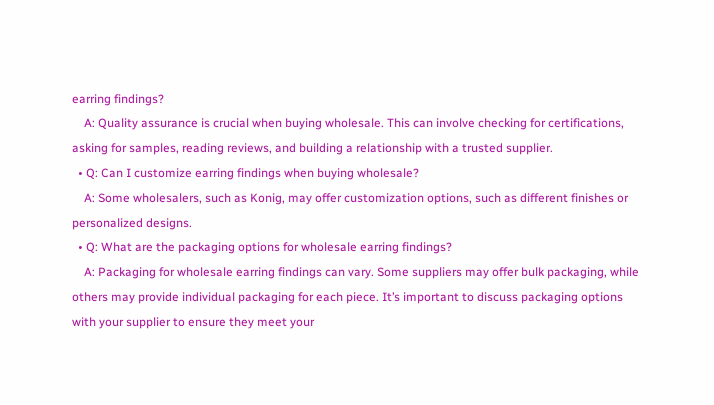earring findings?
    A: Quality assurance is crucial when buying wholesale. This can involve checking for certifications, asking for samples, reading reviews, and building a relationship with a trusted supplier.
  • Q: Can I customize earring findings when buying wholesale?
    A: Some wholesalers, such as Konig, may offer customization options, such as different finishes or personalized designs.
  • Q: What are the packaging options for wholesale earring findings?
    A: Packaging for wholesale earring findings can vary. Some suppliers may offer bulk packaging, while others may provide individual packaging for each piece. It’s important to discuss packaging options with your supplier to ensure they meet your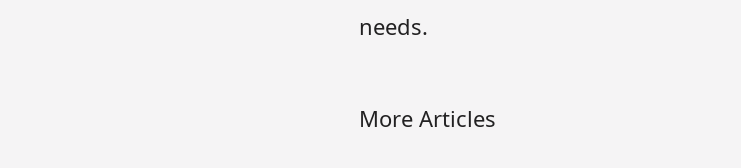needs.


More Articles